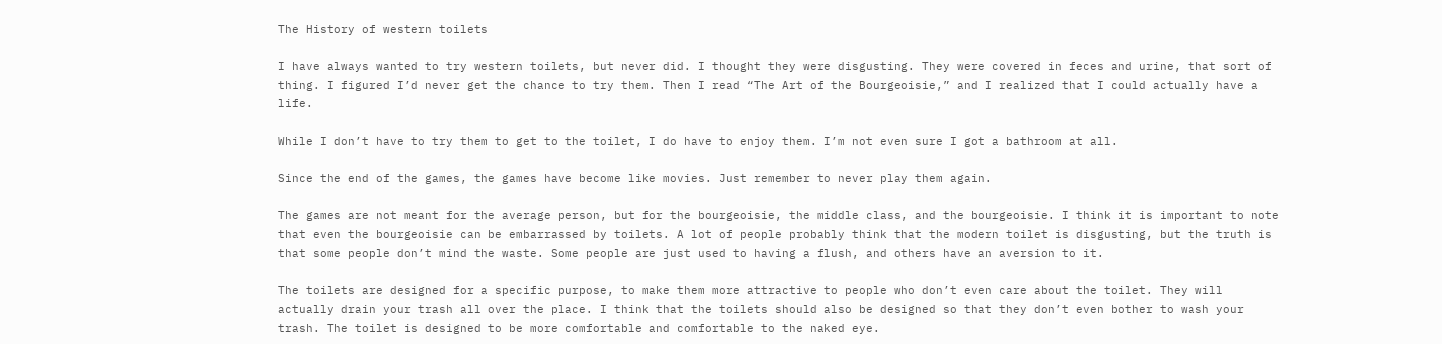The History of western toilets

I have always wanted to try western toilets, but never did. I thought they were disgusting. They were covered in feces and urine, that sort of thing. I figured I’d never get the chance to try them. Then I read “The Art of the Bourgeoisie,” and I realized that I could actually have a life.

While I don’t have to try them to get to the toilet, I do have to enjoy them. I’m not even sure I got a bathroom at all.

Since the end of the games, the games have become like movies. Just remember to never play them again.

The games are not meant for the average person, but for the bourgeoisie, the middle class, and the bourgeoisie. I think it is important to note that even the bourgeoisie can be embarrassed by toilets. A lot of people probably think that the modern toilet is disgusting, but the truth is that some people don’t mind the waste. Some people are just used to having a flush, and others have an aversion to it.

The toilets are designed for a specific purpose, to make them more attractive to people who don’t even care about the toilet. They will actually drain your trash all over the place. I think that the toilets should also be designed so that they don’t even bother to wash your trash. The toilet is designed to be more comfortable and comfortable to the naked eye.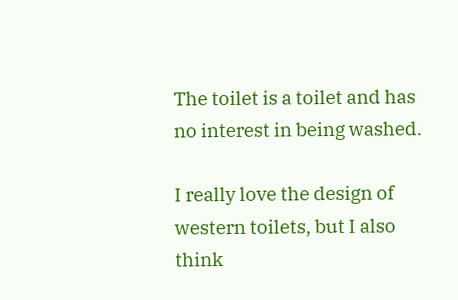The toilet is a toilet and has no interest in being washed.

I really love the design of western toilets, but I also think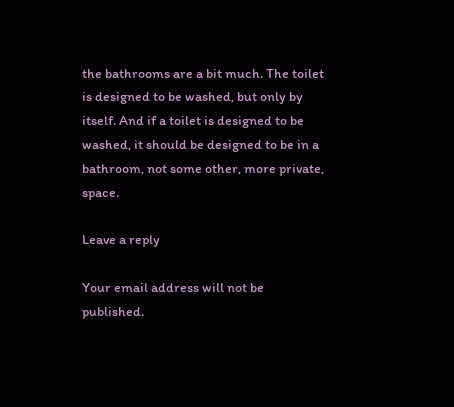the bathrooms are a bit much. The toilet is designed to be washed, but only by itself. And if a toilet is designed to be washed, it should be designed to be in a bathroom, not some other, more private, space.

Leave a reply

Your email address will not be published.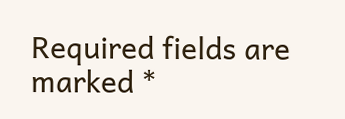Required fields are marked *